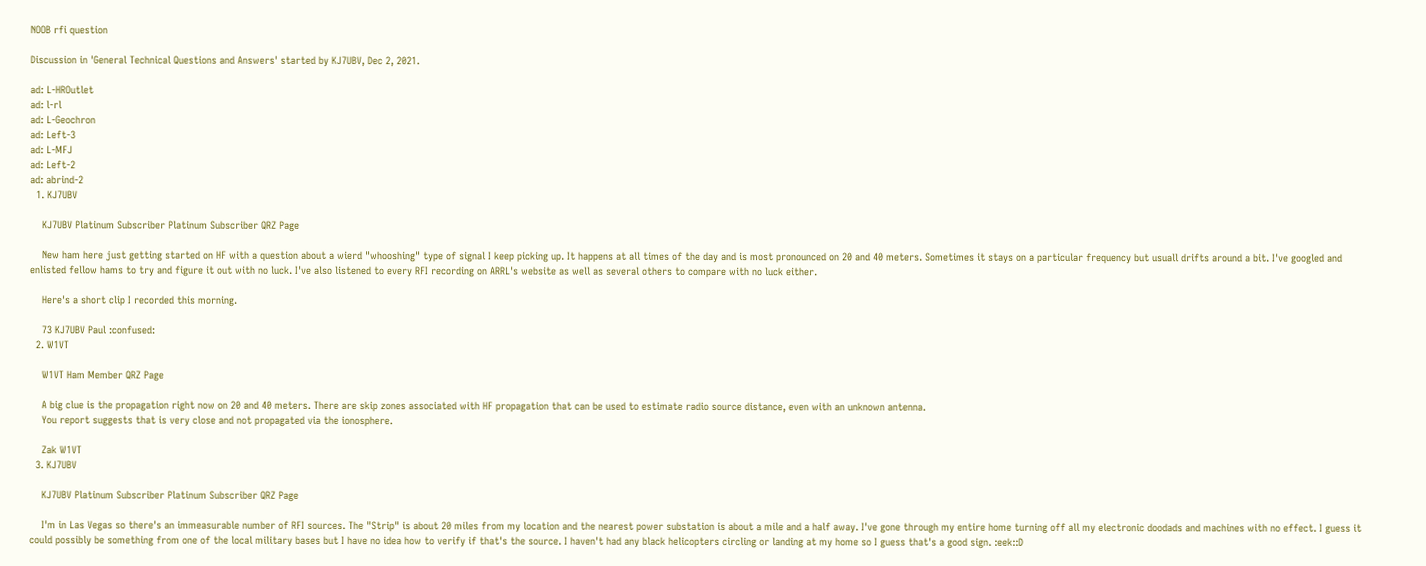NOOB rfi question

Discussion in 'General Technical Questions and Answers' started by KJ7UBV, Dec 2, 2021.

ad: L-HROutlet
ad: l-rl
ad: L-Geochron
ad: Left-3
ad: L-MFJ
ad: Left-2
ad: abrind-2
  1. KJ7UBV

    KJ7UBV Platinum Subscriber Platinum Subscriber QRZ Page

    New ham here just getting started on HF with a question about a wierd "whooshing" type of signal I keep picking up. It happens at all times of the day and is most pronounced on 20 and 40 meters. Sometimes it stays on a particular frequency but usuall drifts around a bit. I've googled and enlisted fellow hams to try and figure it out with no luck. I've also listened to every RFI recording on ARRL's website as well as several others to compare with no luck either.

    Here's a short clip I recorded this morning.

    73 KJ7UBV Paul :confused:
  2. W1VT

    W1VT Ham Member QRZ Page

    A big clue is the propagation right now on 20 and 40 meters. There are skip zones associated with HF propagation that can be used to estimate radio source distance, even with an unknown antenna.
    You report suggests that is very close and not propagated via the ionosphere.

    Zak W1VT
  3. KJ7UBV

    KJ7UBV Platinum Subscriber Platinum Subscriber QRZ Page

    I'm in Las Vegas so there's an immeasurable number of RFI sources. The "Strip" is about 20 miles from my location and the nearest power substation is about a mile and a half away. I've gone through my entire home turning off all my electronic doodads and machines with no effect. I guess it could possibly be something from one of the local military bases but I have no idea how to verify if that's the source. I haven't had any black helicopters circling or landing at my home so I guess that's a good sign. :eek::D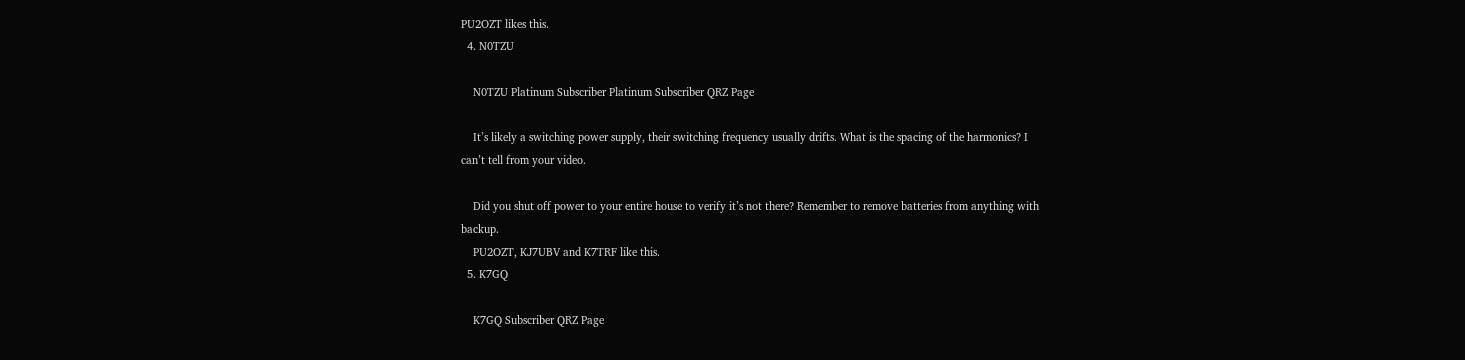PU2OZT likes this.
  4. N0TZU

    N0TZU Platinum Subscriber Platinum Subscriber QRZ Page

    It’s likely a switching power supply, their switching frequency usually drifts. What is the spacing of the harmonics? I can’t tell from your video.

    Did you shut off power to your entire house to verify it’s not there? Remember to remove batteries from anything with backup.
    PU2OZT, KJ7UBV and K7TRF like this.
  5. K7GQ

    K7GQ Subscriber QRZ Page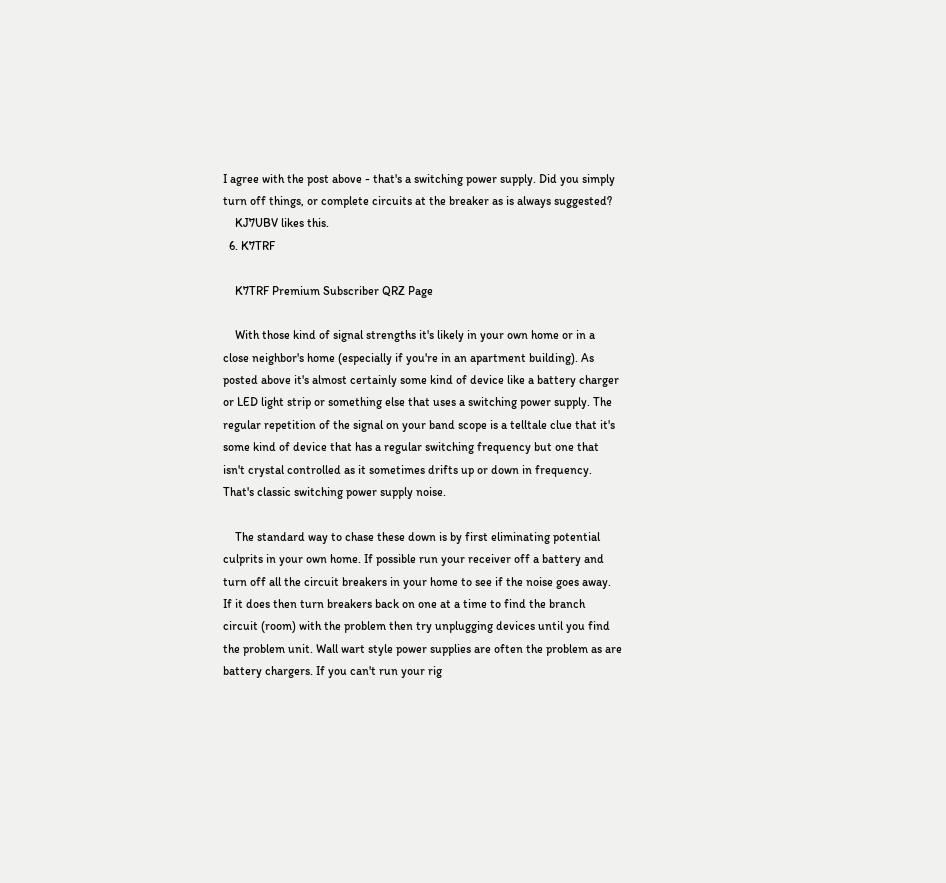I agree with the post above - that's a switching power supply. Did you simply turn off things, or complete circuits at the breaker as is always suggested?
    KJ7UBV likes this.
  6. K7TRF

    K7TRF Premium Subscriber QRZ Page

    With those kind of signal strengths it's likely in your own home or in a close neighbor's home (especially if you're in an apartment building). As posted above it's almost certainly some kind of device like a battery charger or LED light strip or something else that uses a switching power supply. The regular repetition of the signal on your band scope is a telltale clue that it's some kind of device that has a regular switching frequency but one that isn't crystal controlled as it sometimes drifts up or down in frequency. That's classic switching power supply noise.

    The standard way to chase these down is by first eliminating potential culprits in your own home. If possible run your receiver off a battery and turn off all the circuit breakers in your home to see if the noise goes away. If it does then turn breakers back on one at a time to find the branch circuit (room) with the problem then try unplugging devices until you find the problem unit. Wall wart style power supplies are often the problem as are battery chargers. If you can't run your rig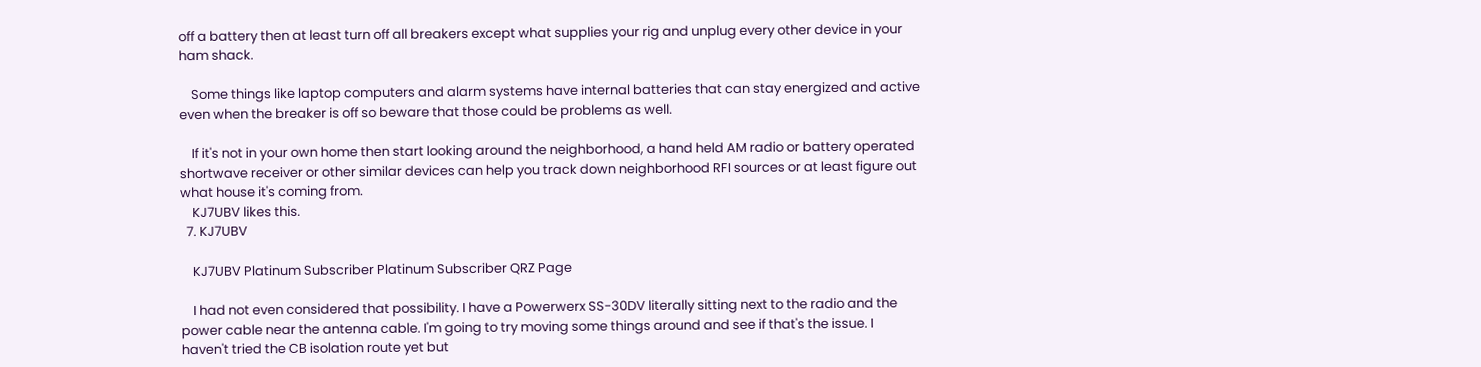off a battery then at least turn off all breakers except what supplies your rig and unplug every other device in your ham shack.

    Some things like laptop computers and alarm systems have internal batteries that can stay energized and active even when the breaker is off so beware that those could be problems as well.

    If it's not in your own home then start looking around the neighborhood, a hand held AM radio or battery operated shortwave receiver or other similar devices can help you track down neighborhood RFI sources or at least figure out what house it's coming from.
    KJ7UBV likes this.
  7. KJ7UBV

    KJ7UBV Platinum Subscriber Platinum Subscriber QRZ Page

    I had not even considered that possibility. I have a Powerwerx SS-30DV literally sitting next to the radio and the power cable near the antenna cable. I'm going to try moving some things around and see if that's the issue. I haven't tried the CB isolation route yet but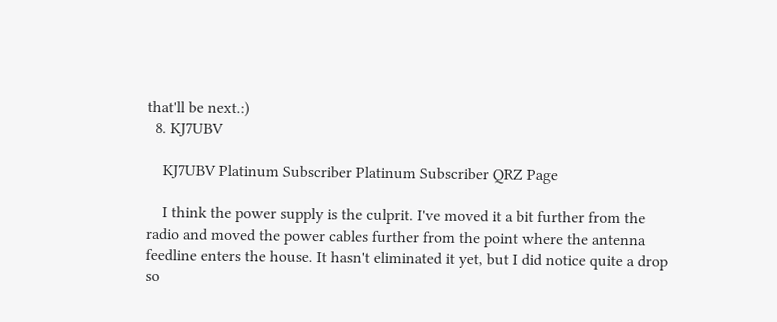that'll be next.:)
  8. KJ7UBV

    KJ7UBV Platinum Subscriber Platinum Subscriber QRZ Page

    I think the power supply is the culprit. I've moved it a bit further from the radio and moved the power cables further from the point where the antenna feedline enters the house. It hasn't eliminated it yet, but I did notice quite a drop so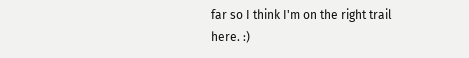far so I think I'm on the right trail here. :)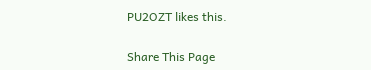PU2OZT likes this.

Share This Page